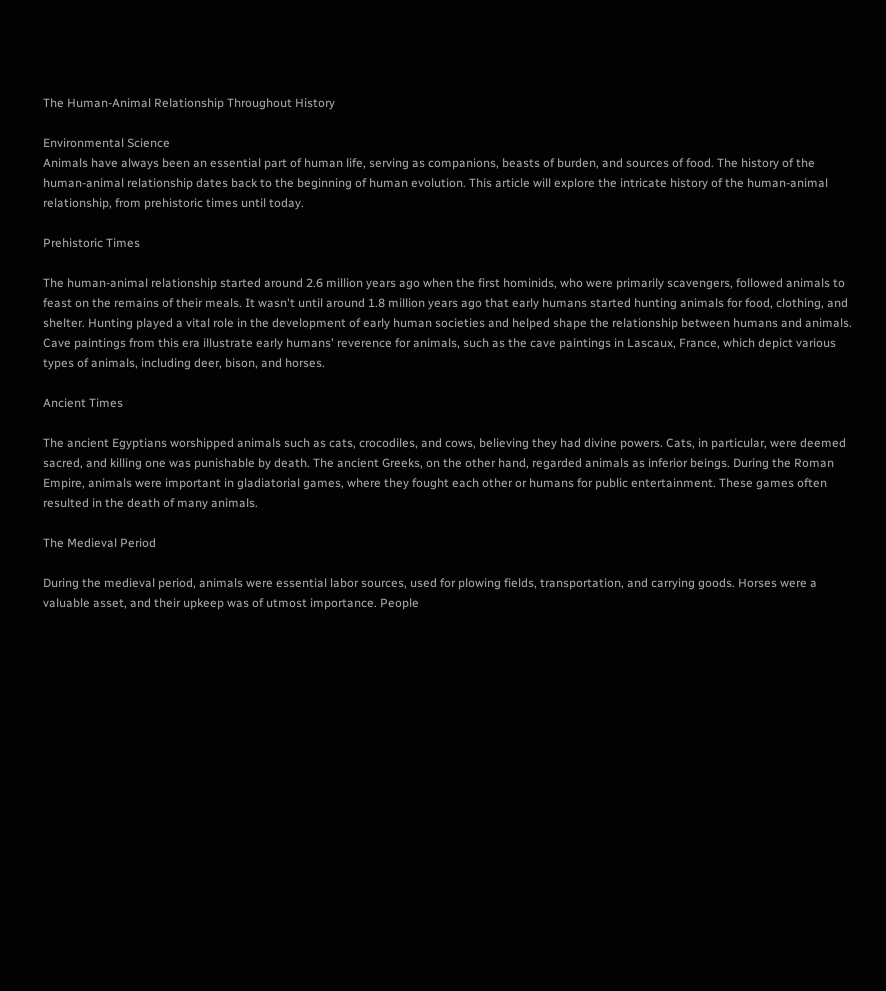The Human-Animal Relationship Throughout History

Environmental Science
Animals have always been an essential part of human life, serving as companions, beasts of burden, and sources of food. The history of the human-animal relationship dates back to the beginning of human evolution. This article will explore the intricate history of the human-animal relationship, from prehistoric times until today.

Prehistoric Times

The human-animal relationship started around 2.6 million years ago when the first hominids, who were primarily scavengers, followed animals to feast on the remains of their meals. It wasn't until around 1.8 million years ago that early humans started hunting animals for food, clothing, and shelter. Hunting played a vital role in the development of early human societies and helped shape the relationship between humans and animals. Cave paintings from this era illustrate early humans' reverence for animals, such as the cave paintings in Lascaux, France, which depict various types of animals, including deer, bison, and horses.

Ancient Times

The ancient Egyptians worshipped animals such as cats, crocodiles, and cows, believing they had divine powers. Cats, in particular, were deemed sacred, and killing one was punishable by death. The ancient Greeks, on the other hand, regarded animals as inferior beings. During the Roman Empire, animals were important in gladiatorial games, where they fought each other or humans for public entertainment. These games often resulted in the death of many animals.

The Medieval Period

During the medieval period, animals were essential labor sources, used for plowing fields, transportation, and carrying goods. Horses were a valuable asset, and their upkeep was of utmost importance. People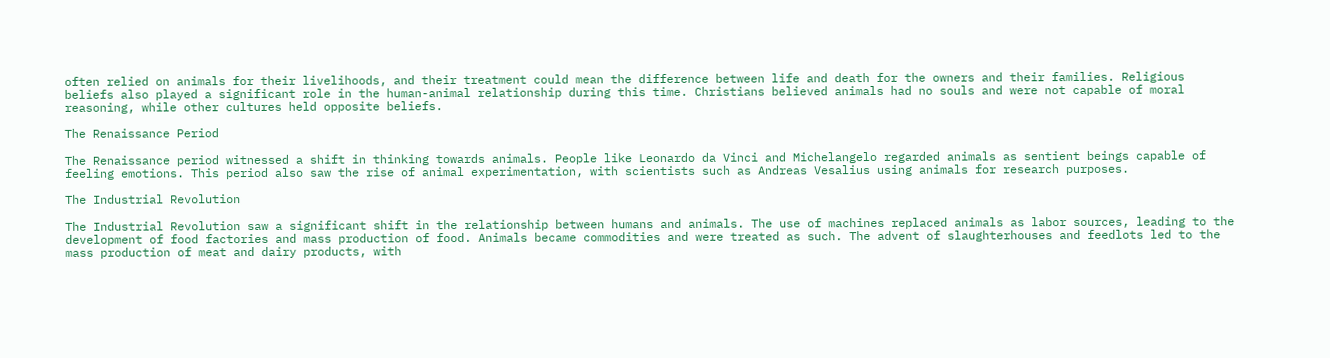often relied on animals for their livelihoods, and their treatment could mean the difference between life and death for the owners and their families. Religious beliefs also played a significant role in the human-animal relationship during this time. Christians believed animals had no souls and were not capable of moral reasoning, while other cultures held opposite beliefs.

The Renaissance Period

The Renaissance period witnessed a shift in thinking towards animals. People like Leonardo da Vinci and Michelangelo regarded animals as sentient beings capable of feeling emotions. This period also saw the rise of animal experimentation, with scientists such as Andreas Vesalius using animals for research purposes.

The Industrial Revolution

The Industrial Revolution saw a significant shift in the relationship between humans and animals. The use of machines replaced animals as labor sources, leading to the development of food factories and mass production of food. Animals became commodities and were treated as such. The advent of slaughterhouses and feedlots led to the mass production of meat and dairy products, with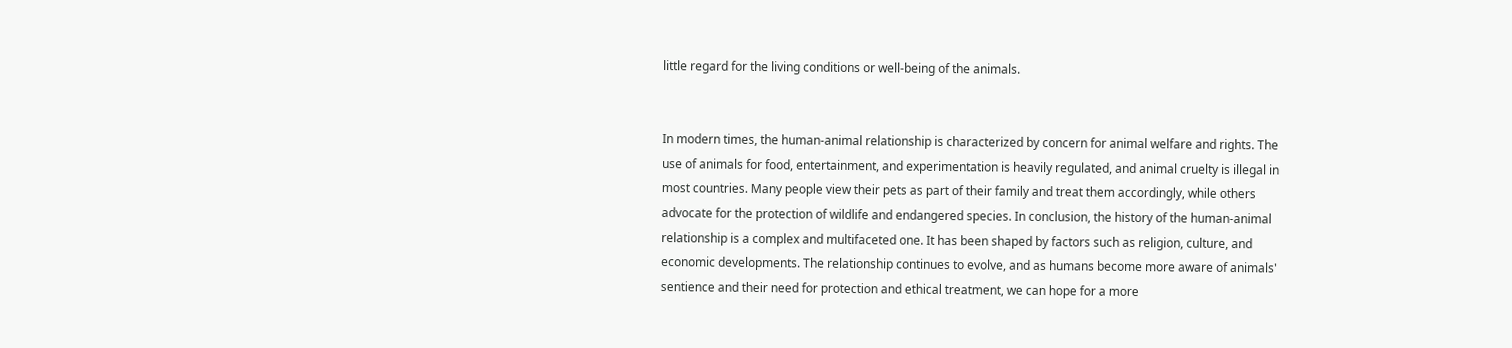little regard for the living conditions or well-being of the animals.


In modern times, the human-animal relationship is characterized by concern for animal welfare and rights. The use of animals for food, entertainment, and experimentation is heavily regulated, and animal cruelty is illegal in most countries. Many people view their pets as part of their family and treat them accordingly, while others advocate for the protection of wildlife and endangered species. In conclusion, the history of the human-animal relationship is a complex and multifaceted one. It has been shaped by factors such as religion, culture, and economic developments. The relationship continues to evolve, and as humans become more aware of animals' sentience and their need for protection and ethical treatment, we can hope for a more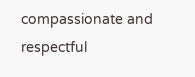compassionate and respectful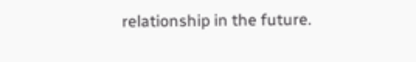relationship in the future.